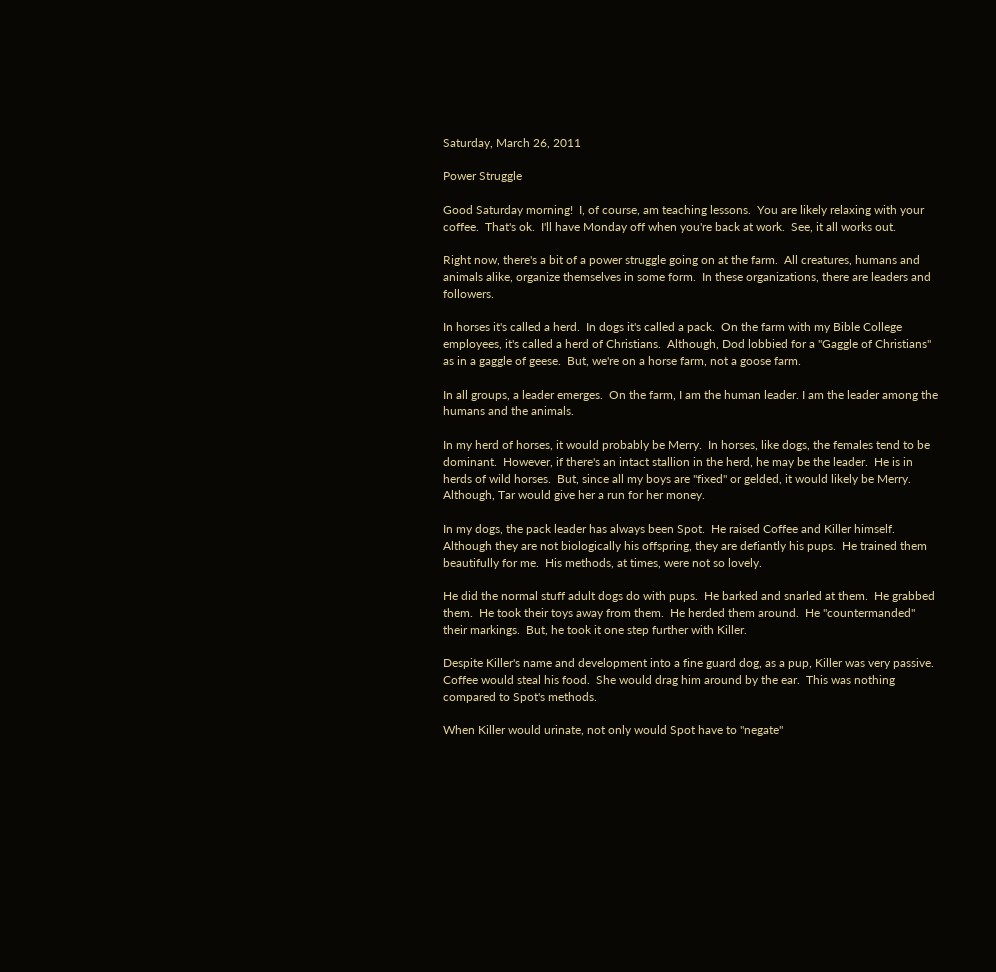Saturday, March 26, 2011

Power Struggle

Good Saturday morning!  I, of course, am teaching lessons.  You are likely relaxing with your coffee.  That's ok.  I'll have Monday off when you're back at work.  See, it all works out.

Right now, there's a bit of a power struggle going on at the farm.  All creatures, humans and animals alike, organize themselves in some form.  In these organizations, there are leaders and followers.

In horses it's called a herd.  In dogs it's called a pack.  On the farm with my Bible College employees, it's called a herd of Christians.  Although, Dod lobbied for a "Gaggle of Christians" as in a gaggle of geese.  But, we're on a horse farm, not a goose farm.

In all groups, a leader emerges.  On the farm, I am the human leader. I am the leader among the humans and the animals.

In my herd of horses, it would probably be Merry.  In horses, like dogs, the females tend to be dominant.  However, if there's an intact stallion in the herd, he may be the leader.  He is in herds of wild horses.  But, since all my boys are "fixed" or gelded, it would likely be Merry.  Although, Tar would give her a run for her money.

In my dogs, the pack leader has always been Spot.  He raised Coffee and Killer himself.  Although they are not biologically his offspring, they are defiantly his pups.  He trained them beautifully for me.  His methods, at times, were not so lovely.

He did the normal stuff adult dogs do with pups.  He barked and snarled at them.  He grabbed them.  He took their toys away from them.  He herded them around.  He "countermanded" their markings.  But, he took it one step further with Killer.

Despite Killer's name and development into a fine guard dog, as a pup, Killer was very passive.  Coffee would steal his food.  She would drag him around by the ear.  This was nothing compared to Spot's methods.

When Killer would urinate, not only would Spot have to "negate"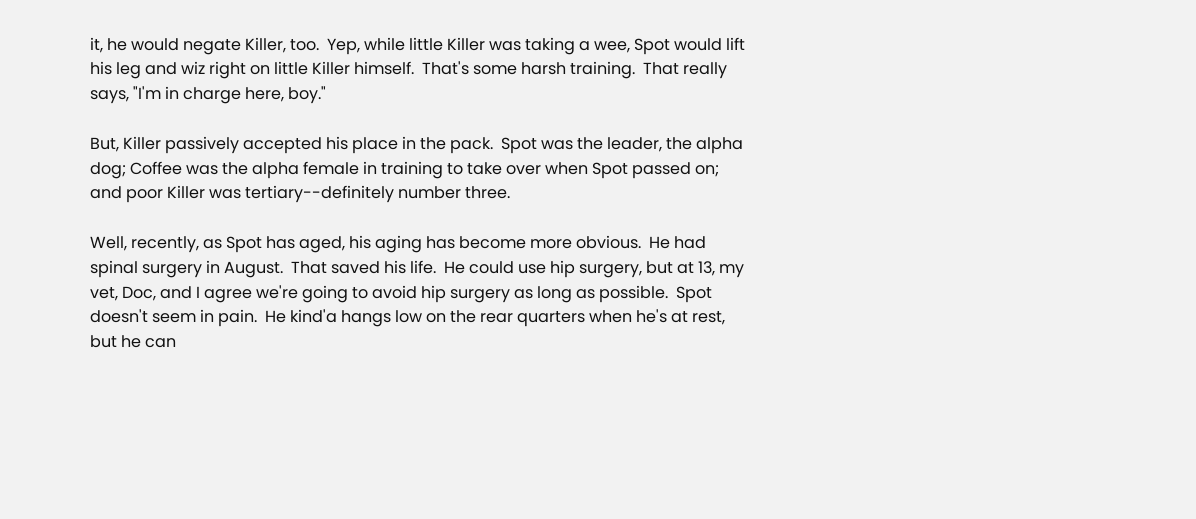it, he would negate Killer, too.  Yep, while little Killer was taking a wee, Spot would lift his leg and wiz right on little Killer himself.  That's some harsh training.  That really says, "I'm in charge here, boy."

But, Killer passively accepted his place in the pack.  Spot was the leader, the alpha dog; Coffee was the alpha female in training to take over when Spot passed on; and poor Killer was tertiary--definitely number three.

Well, recently, as Spot has aged, his aging has become more obvious.  He had spinal surgery in August.  That saved his life.  He could use hip surgery, but at 13, my vet, Doc, and I agree we're going to avoid hip surgery as long as possible.  Spot doesn't seem in pain.  He kind'a hangs low on the rear quarters when he's at rest, but he can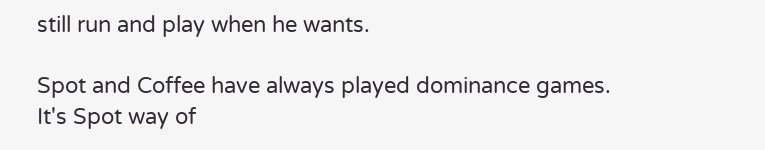still run and play when he wants.

Spot and Coffee have always played dominance games.  It's Spot way of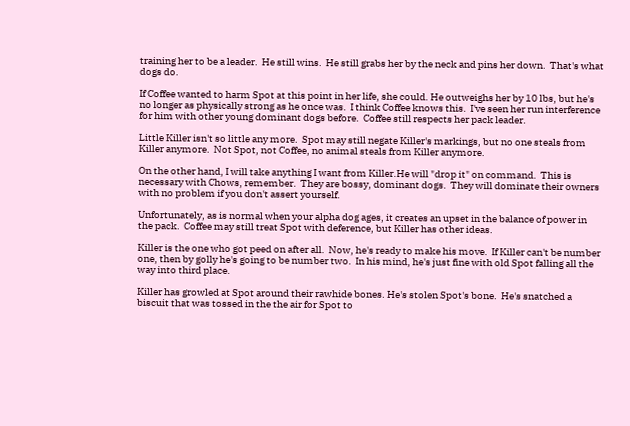training her to be a leader.  He still wins.  He still grabs her by the neck and pins her down.  That's what dogs do.

If Coffee wanted to harm Spot at this point in her life, she could. He outweighs her by 10 lbs, but he's no longer as physically strong as he once was.  I think Coffee knows this.  I've seen her run interference for him with other young dominant dogs before.  Coffee still respects her pack leader.

Little Killer isn't so little any more.  Spot may still negate Killer's markings, but no one steals from Killer anymore.  Not Spot, not Coffee, no animal steals from Killer anymore.

On the other hand, I will take anything I want from Killer.He will "drop it" on command.  This is necessary with Chows, remember.  They are bossy, dominant dogs.  They will dominate their owners with no problem if you don't assert yourself.

Unfortunately, as is normal when your alpha dog ages, it creates an upset in the balance of power in the pack.  Coffee may still treat Spot with deference, but Killer has other ideas.

Killer is the one who got peed on after all.  Now, he's ready to make his move.  If Killer can't be number one, then by golly he's going to be number two.  In his mind, he's just fine with old Spot falling all the way into third place.

Killer has growled at Spot around their rawhide bones. He's stolen Spot's bone.  He's snatched a biscuit that was tossed in the the air for Spot to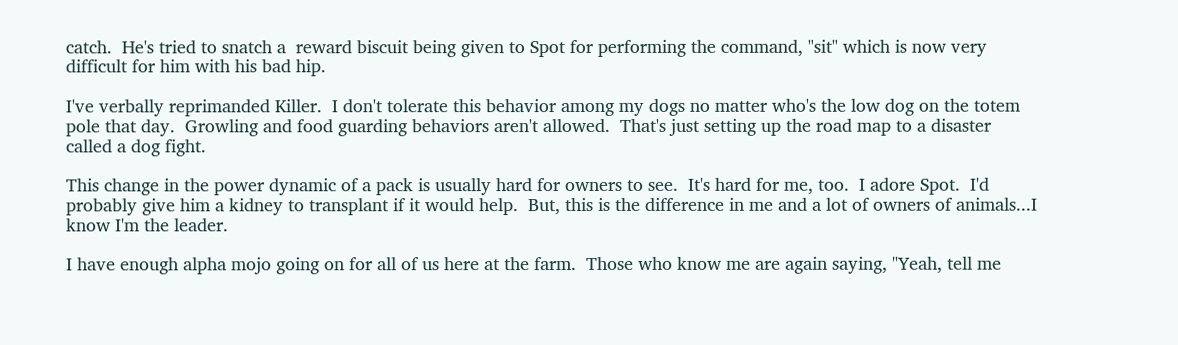catch.  He's tried to snatch a  reward biscuit being given to Spot for performing the command, "sit" which is now very difficult for him with his bad hip.

I've verbally reprimanded Killer.  I don't tolerate this behavior among my dogs no matter who's the low dog on the totem pole that day.  Growling and food guarding behaviors aren't allowed.  That's just setting up the road map to a disaster called a dog fight.

This change in the power dynamic of a pack is usually hard for owners to see.  It's hard for me, too.  I adore Spot.  I'd probably give him a kidney to transplant if it would help.  But, this is the difference in me and a lot of owners of animals...I know I'm the leader.

I have enough alpha mojo going on for all of us here at the farm.  Those who know me are again saying, "Yeah, tell me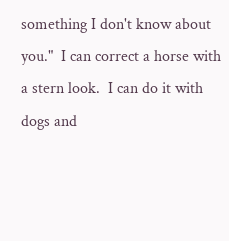something I don't know about you."  I can correct a horse with a stern look.  I can do it with dogs and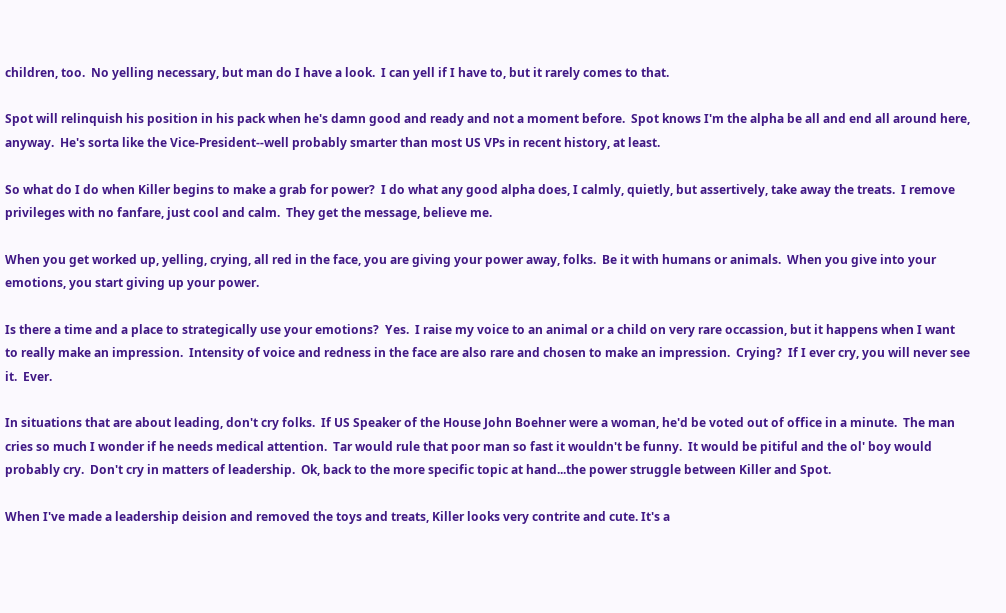children, too.  No yelling necessary, but man do I have a look.  I can yell if I have to, but it rarely comes to that.

Spot will relinquish his position in his pack when he's damn good and ready and not a moment before.  Spot knows I'm the alpha be all and end all around here, anyway.  He's sorta like the Vice-President--well probably smarter than most US VPs in recent history, at least.

So what do I do when Killer begins to make a grab for power?  I do what any good alpha does, I calmly, quietly, but assertively, take away the treats.  I remove privileges with no fanfare, just cool and calm.  They get the message, believe me.

When you get worked up, yelling, crying, all red in the face, you are giving your power away, folks.  Be it with humans or animals.  When you give into your emotions, you start giving up your power.

Is there a time and a place to strategically use your emotions?  Yes.  I raise my voice to an animal or a child on very rare occassion, but it happens when I want to really make an impression.  Intensity of voice and redness in the face are also rare and chosen to make an impression.  Crying?  If I ever cry, you will never see it.  Ever.

In situations that are about leading, don't cry folks.  If US Speaker of the House John Boehner were a woman, he'd be voted out of office in a minute.  The man cries so much I wonder if he needs medical attention.  Tar would rule that poor man so fast it wouldn't be funny.  It would be pitiful and the ol' boy would probably cry.  Don't cry in matters of leadership.  Ok, back to the more specific topic at hand...the power struggle between Killer and Spot.

When I've made a leadership deision and removed the toys and treats, Killer looks very contrite and cute. It's a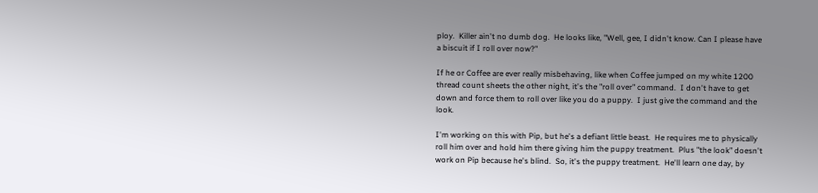ploy.  Killer ain't no dumb dog.  He looks like, "Well, gee, I didn't know. Can I please have a biscuit if I roll over now?"

If he or Coffee are ever really misbehaving, like when Coffee jumped on my white 1200 thread count sheets the other night, it's the "roll over" command.  I don't have to get down and force them to roll over like you do a puppy.  I just give the command and the look.

I'm working on this with Pip, but he's a defiant little beast.  He requires me to physically roll him over and hold him there giving him the puppy treatment.  Plus "the look" doesn't work on Pip because he's blind.  So, it's the puppy treatment.  He'll learn one day, by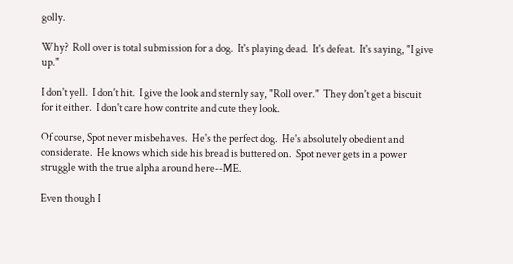golly.

Why?  Roll over is total submission for a dog.  It's playing dead.  It's defeat.  It's saying, "I give up."

I don't yell.  I don't hit.  I give the look and sternly say, "Roll over."  They don't get a biscuit for it either.  I don't care how contrite and cute they look.

Of course, Spot never misbehaves.  He's the perfect dog.  He's absolutely obedient and considerate.  He knows which side his bread is buttered on.  Spot never gets in a power struggle with the true alpha around here--ME.

Even though I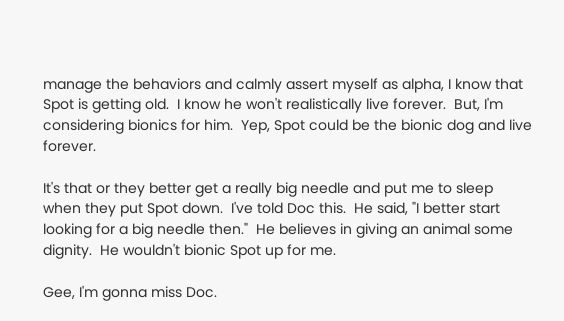manage the behaviors and calmly assert myself as alpha, I know that Spot is getting old.  I know he won't realistically live forever.  But, I'm considering bionics for him.  Yep, Spot could be the bionic dog and live forever.

It's that or they better get a really big needle and put me to sleep when they put Spot down.  I've told Doc this.  He said, "I better start looking for a big needle then."  He believes in giving an animal some dignity.  He wouldn't bionic Spot up for me.

Gee, I'm gonna miss Doc.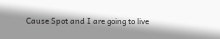Cause Spot and I are going to live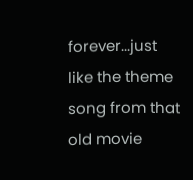forever...just like the theme song from that old movie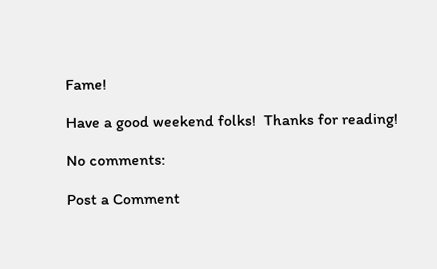Fame!

Have a good weekend folks!  Thanks for reading!

No comments:

Post a Comment